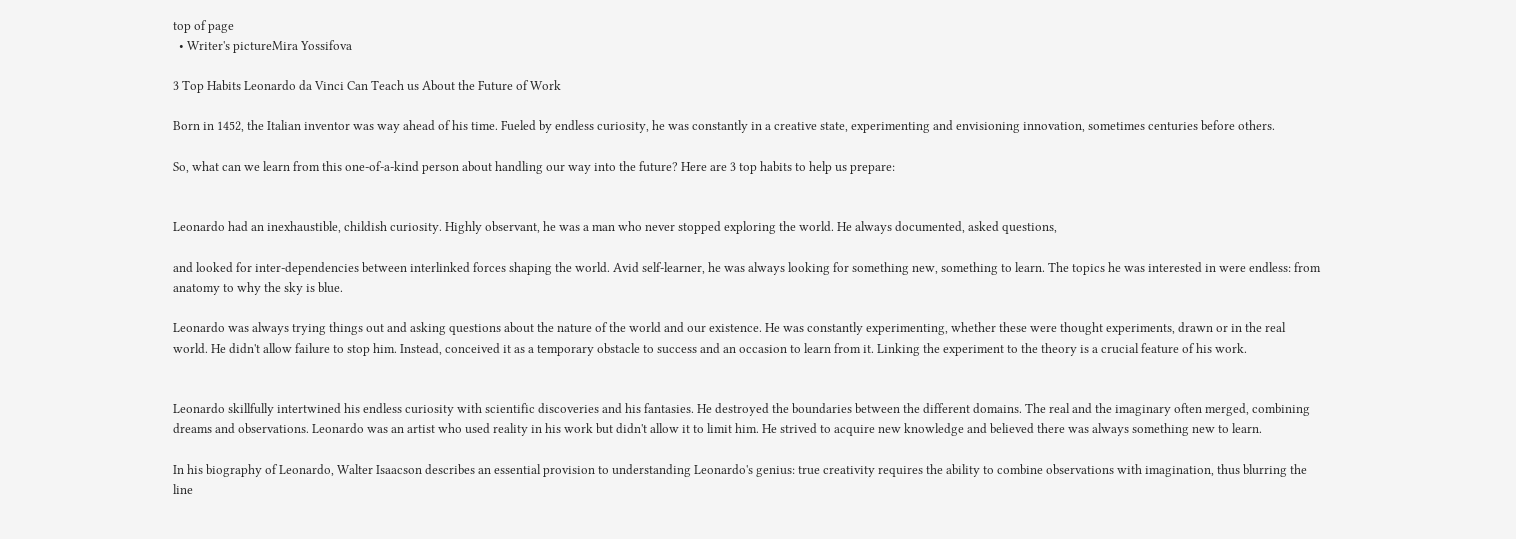top of page
  • Writer's pictureMira Yossifova

3 Top Habits Leonardo da Vinci Can Teach us About the Future of Work

Born in 1452, the Italian inventor was way ahead of his time. Fueled by endless curiosity, he was constantly in a creative state, experimenting and envisioning innovation, sometimes centuries before others.

So, what can we learn from this one-of-a-kind person about handling our way into the future? Here are 3 top habits to help us prepare:


Leonardo had an inexhaustible, childish curiosity. Highly observant, he was a man who never stopped exploring the world. He always documented, asked questions,

and looked for inter-dependencies between interlinked forces shaping the world. Avid self-learner, he was always looking for something new, something to learn. The topics he was interested in were endless: from anatomy to why the sky is blue.

Leonardo was always trying things out and asking questions about the nature of the world and our existence. He was constantly experimenting, whether these were thought experiments, drawn or in the real world. He didn't allow failure to stop him. Instead, conceived it as a temporary obstacle to success and an occasion to learn from it. Linking the experiment to the theory is a crucial feature of his work.


Leonardo skillfully intertwined his endless curiosity with scientific discoveries and his fantasies. He destroyed the boundaries between the different domains. The real and the imaginary often merged, combining dreams and observations. Leonardo was an artist who used reality in his work but didn't allow it to limit him. He strived to acquire new knowledge and believed there was always something new to learn.

In his biography of Leonardo, Walter Isaacson describes an essential provision to understanding Leonardo's genius: true creativity requires the ability to combine observations with imagination, thus blurring the line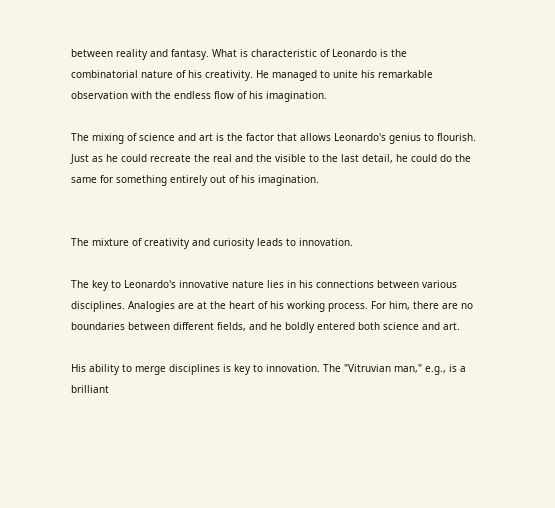between reality and fantasy. What is characteristic of Leonardo is the combinatorial nature of his creativity. He managed to unite his remarkable observation with the endless flow of his imagination.

The mixing of science and art is the factor that allows Leonardo's genius to flourish. Just as he could recreate the real and the visible to the last detail, he could do the same for something entirely out of his imagination.


The mixture of creativity and curiosity leads to innovation.

The key to Leonardo's innovative nature lies in his connections between various disciplines. Analogies are at the heart of his working process. For him, there are no boundaries between different fields, and he boldly entered both science and art.

His ability to merge disciplines is key to innovation. The "Vitruvian man," e.g., is a brilliant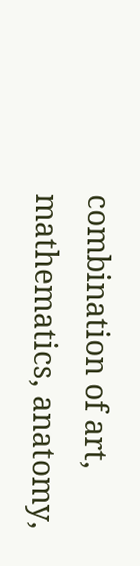combination of art, mathematics, anatomy,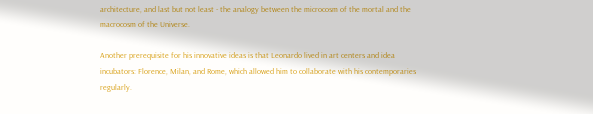architecture, and last but not least - the analogy between the microcosm of the mortal and the macrocosm of the Universe.

Another prerequisite for his innovative ideas is that Leonardo lived in art centers and idea incubators: Florence, Milan, and Rome, which allowed him to collaborate with his contemporaries regularly.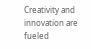Creativity and innovation are fueled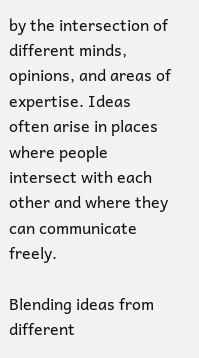by the intersection of different minds, opinions, and areas of expertise. Ideas often arise in places where people intersect with each other and where they can communicate freely.

Blending ideas from different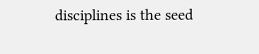disciplines is the seed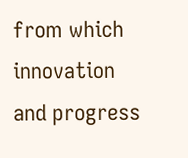from which innovation and progress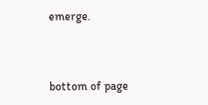emerge.



bottom of page